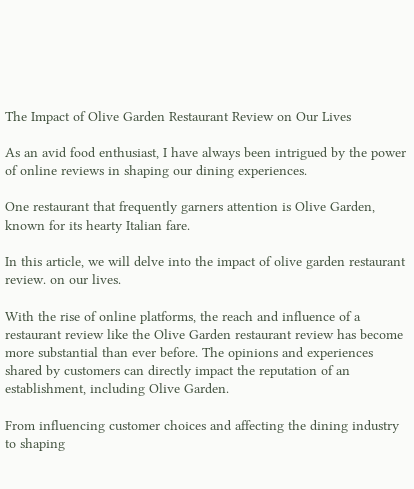The Impact of Olive Garden Restaurant Review on Our Lives

As an avid food enthusiast, I have always been intrigued by the power of online reviews in shaping our dining experiences.

One restaurant that frequently garners attention is Olive Garden, known for its hearty Italian fare.

In this article, we will delve into the impact of olive garden restaurant review. on our lives.

With the rise of online platforms, the reach and influence of a restaurant review like the Olive Garden restaurant review has become more substantial than ever before. The opinions and experiences shared by customers can directly impact the reputation of an establishment, including Olive Garden.

From influencing customer choices and affecting the dining industry to shaping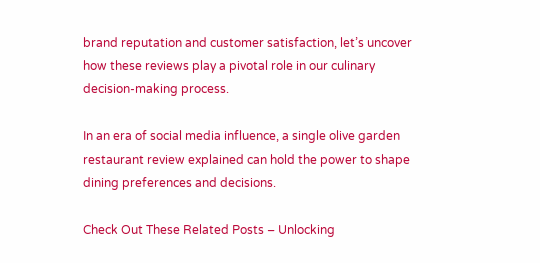brand reputation and customer satisfaction, let’s uncover how these reviews play a pivotal role in our culinary decision-making process.

In an era of social media influence, a single olive garden restaurant review explained can hold the power to shape dining preferences and decisions.

Check Out These Related Posts – Unlocking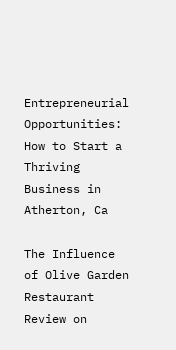Entrepreneurial Opportunities: How to Start a Thriving Business in Atherton, Ca

The Influence of Olive Garden Restaurant Review on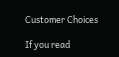Customer Choices

If you read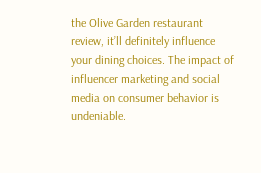the Olive Garden restaurant review, it’ll definitely influence your dining choices. The impact of influencer marketing and social media on consumer behavior is undeniable.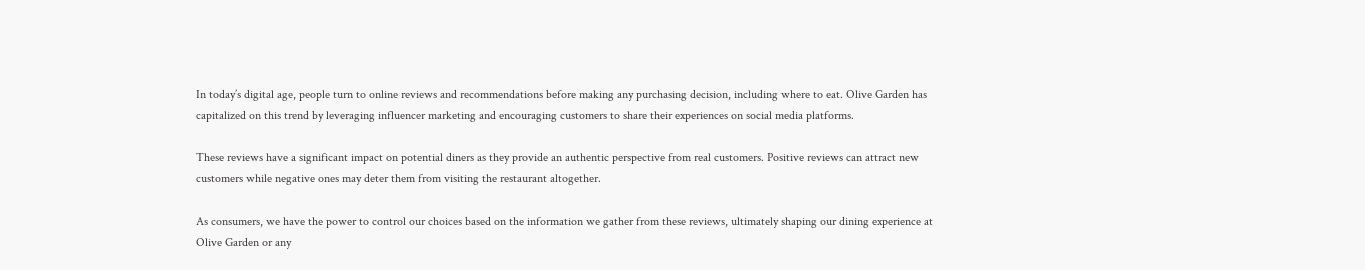In today’s digital age, people turn to online reviews and recommendations before making any purchasing decision, including where to eat. Olive Garden has capitalized on this trend by leveraging influencer marketing and encouraging customers to share their experiences on social media platforms.

These reviews have a significant impact on potential diners as they provide an authentic perspective from real customers. Positive reviews can attract new customers while negative ones may deter them from visiting the restaurant altogether.

As consumers, we have the power to control our choices based on the information we gather from these reviews, ultimately shaping our dining experience at Olive Garden or any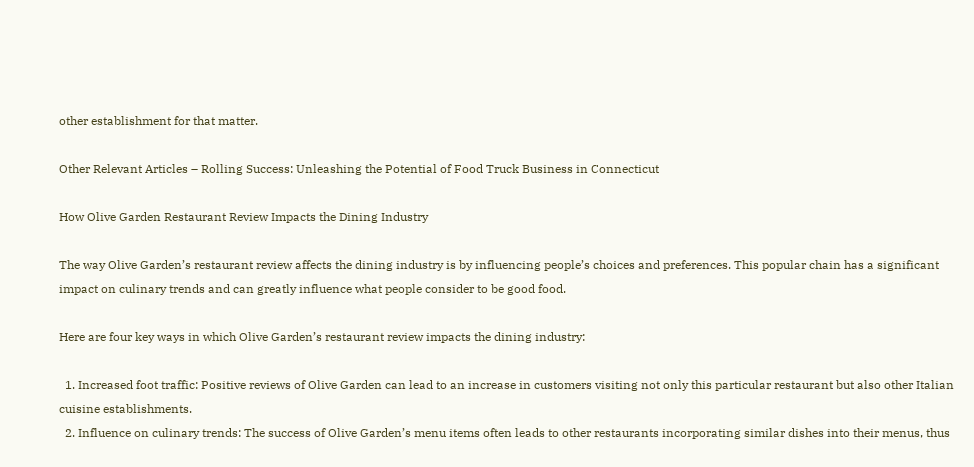other establishment for that matter.

Other Relevant Articles – Rolling Success: Unleashing the Potential of Food Truck Business in Connecticut

How Olive Garden Restaurant Review Impacts the Dining Industry

The way Olive Garden’s restaurant review affects the dining industry is by influencing people’s choices and preferences. This popular chain has a significant impact on culinary trends and can greatly influence what people consider to be good food.

Here are four key ways in which Olive Garden’s restaurant review impacts the dining industry:

  1. Increased foot traffic: Positive reviews of Olive Garden can lead to an increase in customers visiting not only this particular restaurant but also other Italian cuisine establishments.
  2. Influence on culinary trends: The success of Olive Garden’s menu items often leads to other restaurants incorporating similar dishes into their menus, thus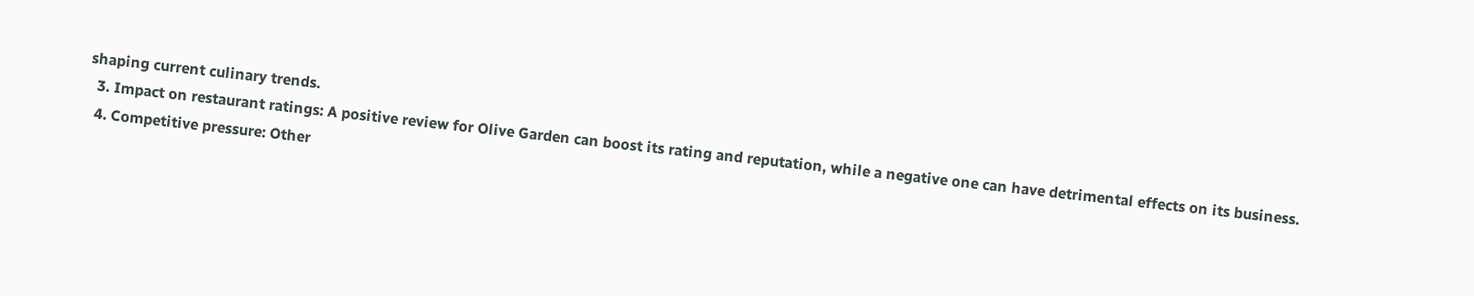shaping current culinary trends.
  3. Impact on restaurant ratings: A positive review for Olive Garden can boost its rating and reputation, while a negative one can have detrimental effects on its business.
  4. Competitive pressure: Other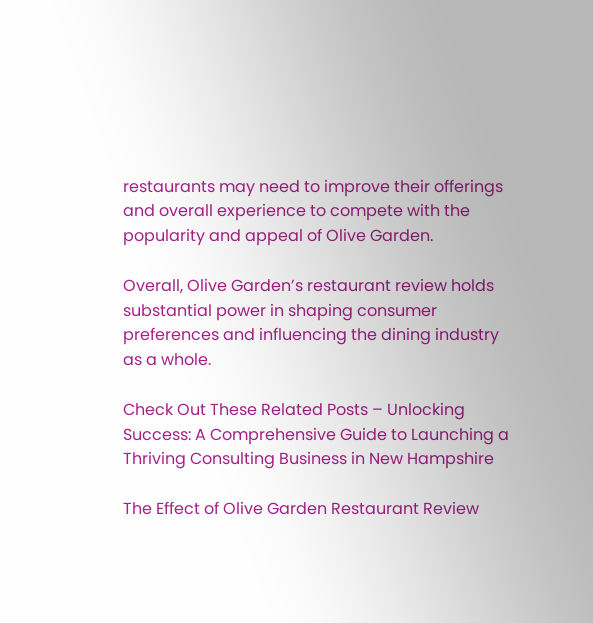restaurants may need to improve their offerings and overall experience to compete with the popularity and appeal of Olive Garden.

Overall, Olive Garden’s restaurant review holds substantial power in shaping consumer preferences and influencing the dining industry as a whole.

Check Out These Related Posts – Unlocking Success: A Comprehensive Guide to Launching a Thriving Consulting Business in New Hampshire

The Effect of Olive Garden Restaurant Review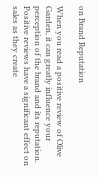on Brand Reputation

When you read a positive review of Olive Garden, it can greatly influence your perception of the brand and its reputation. Positive reviews have a significant effect on sales as they create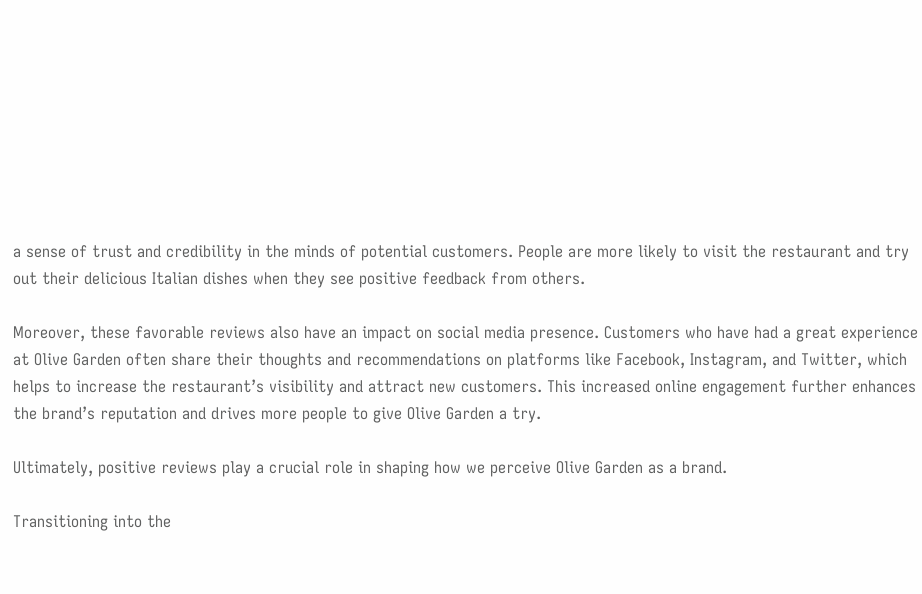a sense of trust and credibility in the minds of potential customers. People are more likely to visit the restaurant and try out their delicious Italian dishes when they see positive feedback from others.

Moreover, these favorable reviews also have an impact on social media presence. Customers who have had a great experience at Olive Garden often share their thoughts and recommendations on platforms like Facebook, Instagram, and Twitter, which helps to increase the restaurant’s visibility and attract new customers. This increased online engagement further enhances the brand’s reputation and drives more people to give Olive Garden a try.

Ultimately, positive reviews play a crucial role in shaping how we perceive Olive Garden as a brand.

Transitioning into the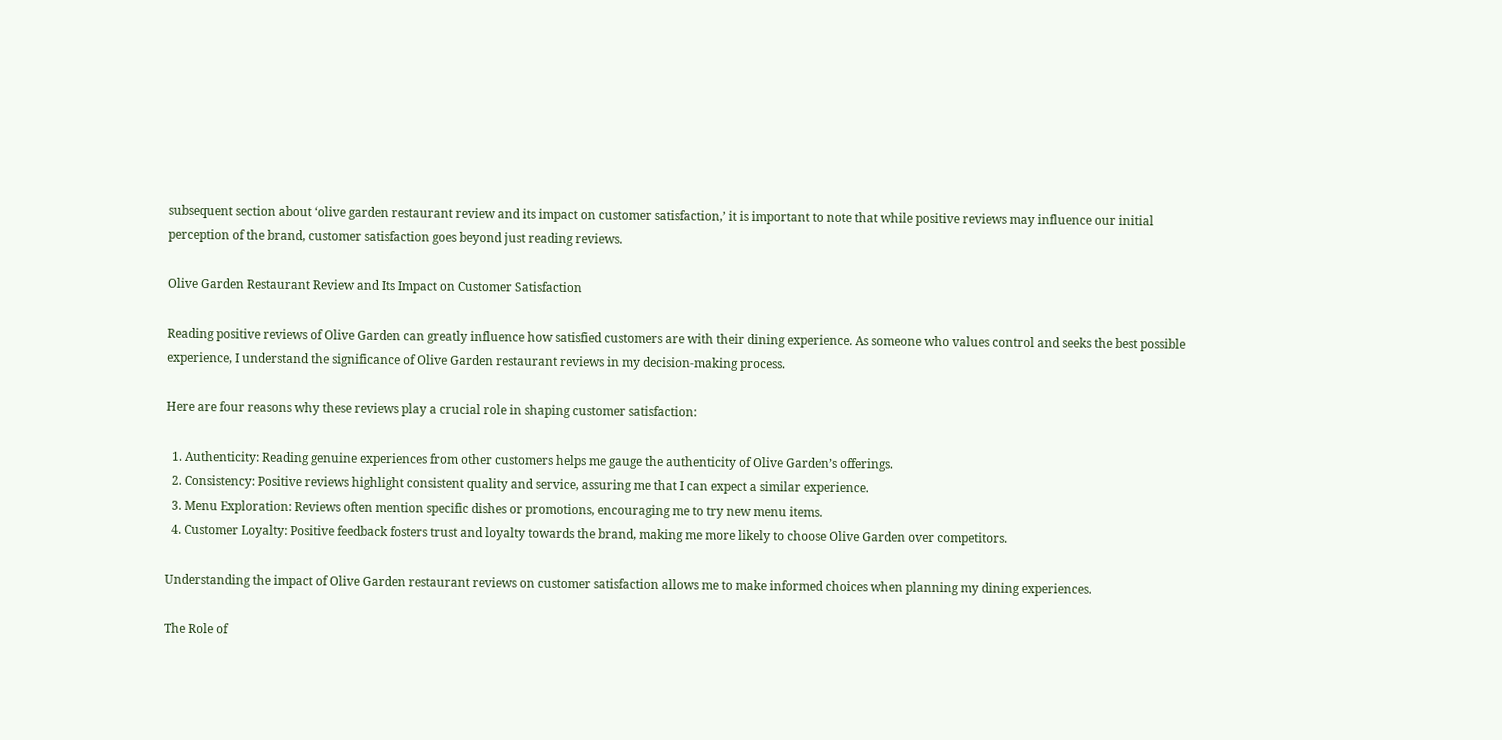subsequent section about ‘olive garden restaurant review and its impact on customer satisfaction,’ it is important to note that while positive reviews may influence our initial perception of the brand, customer satisfaction goes beyond just reading reviews.

Olive Garden Restaurant Review and Its Impact on Customer Satisfaction

Reading positive reviews of Olive Garden can greatly influence how satisfied customers are with their dining experience. As someone who values control and seeks the best possible experience, I understand the significance of Olive Garden restaurant reviews in my decision-making process.

Here are four reasons why these reviews play a crucial role in shaping customer satisfaction:

  1. Authenticity: Reading genuine experiences from other customers helps me gauge the authenticity of Olive Garden’s offerings.
  2. Consistency: Positive reviews highlight consistent quality and service, assuring me that I can expect a similar experience.
  3. Menu Exploration: Reviews often mention specific dishes or promotions, encouraging me to try new menu items.
  4. Customer Loyalty: Positive feedback fosters trust and loyalty towards the brand, making me more likely to choose Olive Garden over competitors.

Understanding the impact of Olive Garden restaurant reviews on customer satisfaction allows me to make informed choices when planning my dining experiences.

The Role of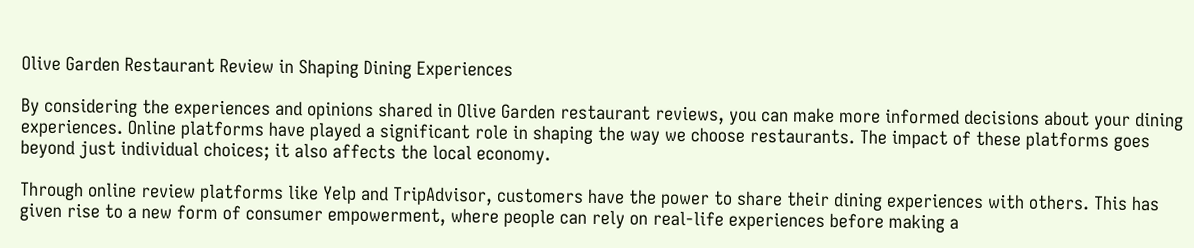Olive Garden Restaurant Review in Shaping Dining Experiences

By considering the experiences and opinions shared in Olive Garden restaurant reviews, you can make more informed decisions about your dining experiences. Online platforms have played a significant role in shaping the way we choose restaurants. The impact of these platforms goes beyond just individual choices; it also affects the local economy.

Through online review platforms like Yelp and TripAdvisor, customers have the power to share their dining experiences with others. This has given rise to a new form of consumer empowerment, where people can rely on real-life experiences before making a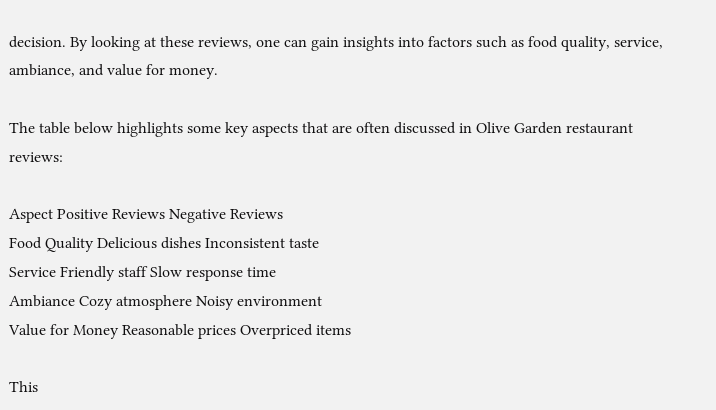decision. By looking at these reviews, one can gain insights into factors such as food quality, service, ambiance, and value for money.

The table below highlights some key aspects that are often discussed in Olive Garden restaurant reviews:

Aspect Positive Reviews Negative Reviews
Food Quality Delicious dishes Inconsistent taste
Service Friendly staff Slow response time
Ambiance Cozy atmosphere Noisy environment
Value for Money Reasonable prices Overpriced items

This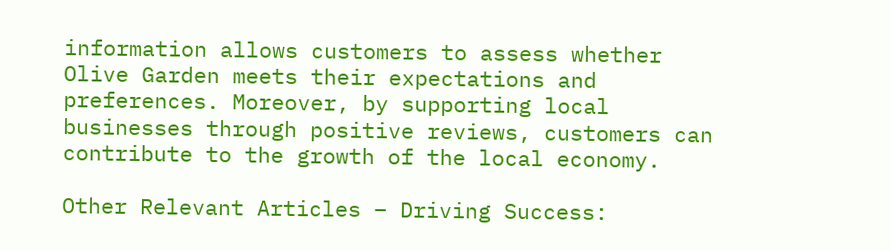information allows customers to assess whether Olive Garden meets their expectations and preferences. Moreover, by supporting local businesses through positive reviews, customers can contribute to the growth of the local economy.

Other Relevant Articles – Driving Success: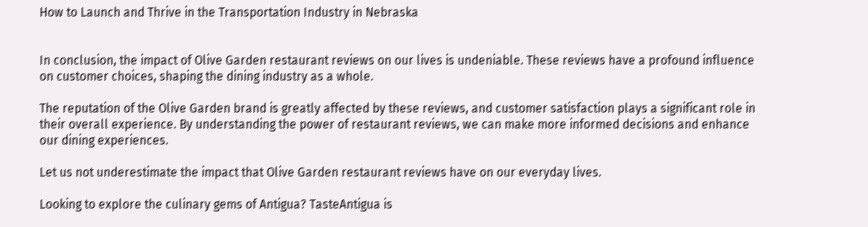How to Launch and Thrive in the Transportation Industry in Nebraska


In conclusion, the impact of Olive Garden restaurant reviews on our lives is undeniable. These reviews have a profound influence on customer choices, shaping the dining industry as a whole.

The reputation of the Olive Garden brand is greatly affected by these reviews, and customer satisfaction plays a significant role in their overall experience. By understanding the power of restaurant reviews, we can make more informed decisions and enhance our dining experiences.

Let us not underestimate the impact that Olive Garden restaurant reviews have on our everyday lives.

Looking to explore the culinary gems of Antigua? TasteAntigua is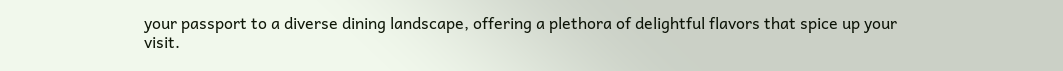your passport to a diverse dining landscape, offering a plethora of delightful flavors that spice up your visit.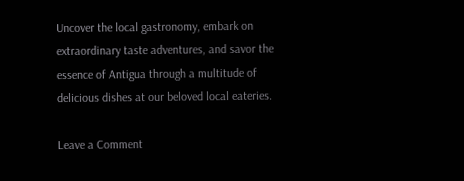Uncover the local gastronomy, embark on extraordinary taste adventures, and savor the essence of Antigua through a multitude of delicious dishes at our beloved local eateries.

Leave a Comment